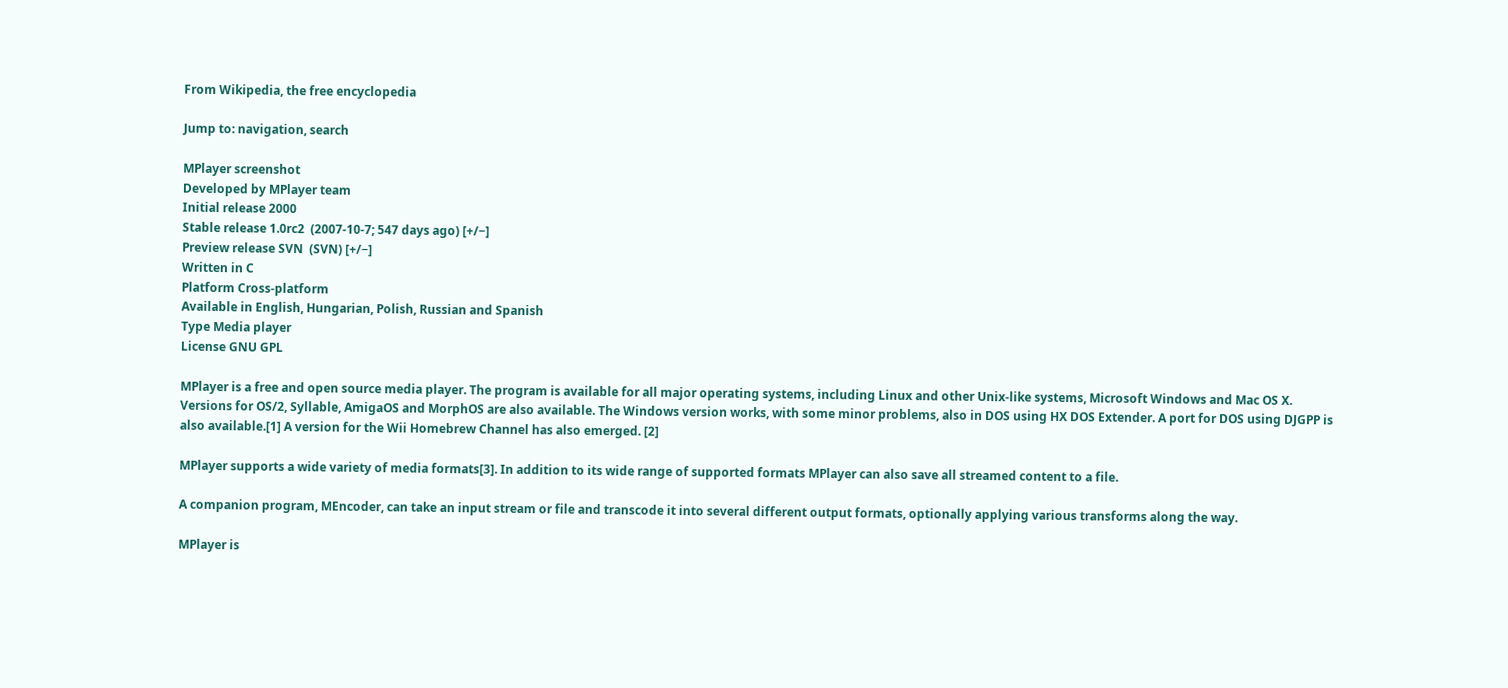From Wikipedia, the free encyclopedia

Jump to: navigation, search

MPlayer screenshot
Developed by MPlayer team
Initial release 2000
Stable release 1.0rc2  (2007-10-7; 547 days ago) [+/−]
Preview release SVN  (SVN) [+/−]
Written in C
Platform Cross-platform
Available in English, Hungarian, Polish, Russian and Spanish
Type Media player
License GNU GPL

MPlayer is a free and open source media player. The program is available for all major operating systems, including Linux and other Unix-like systems, Microsoft Windows and Mac OS X. Versions for OS/2, Syllable, AmigaOS and MorphOS are also available. The Windows version works, with some minor problems, also in DOS using HX DOS Extender. A port for DOS using DJGPP is also available.[1] A version for the Wii Homebrew Channel has also emerged. [2]

MPlayer supports a wide variety of media formats[3]. In addition to its wide range of supported formats MPlayer can also save all streamed content to a file.

A companion program, MEncoder, can take an input stream or file and transcode it into several different output formats, optionally applying various transforms along the way.

MPlayer is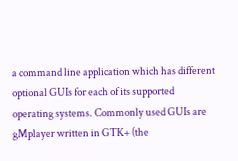a command line application which has different optional GUIs for each of its supported operating systems. Commonly used GUIs are gMplayer written in GTK+ (the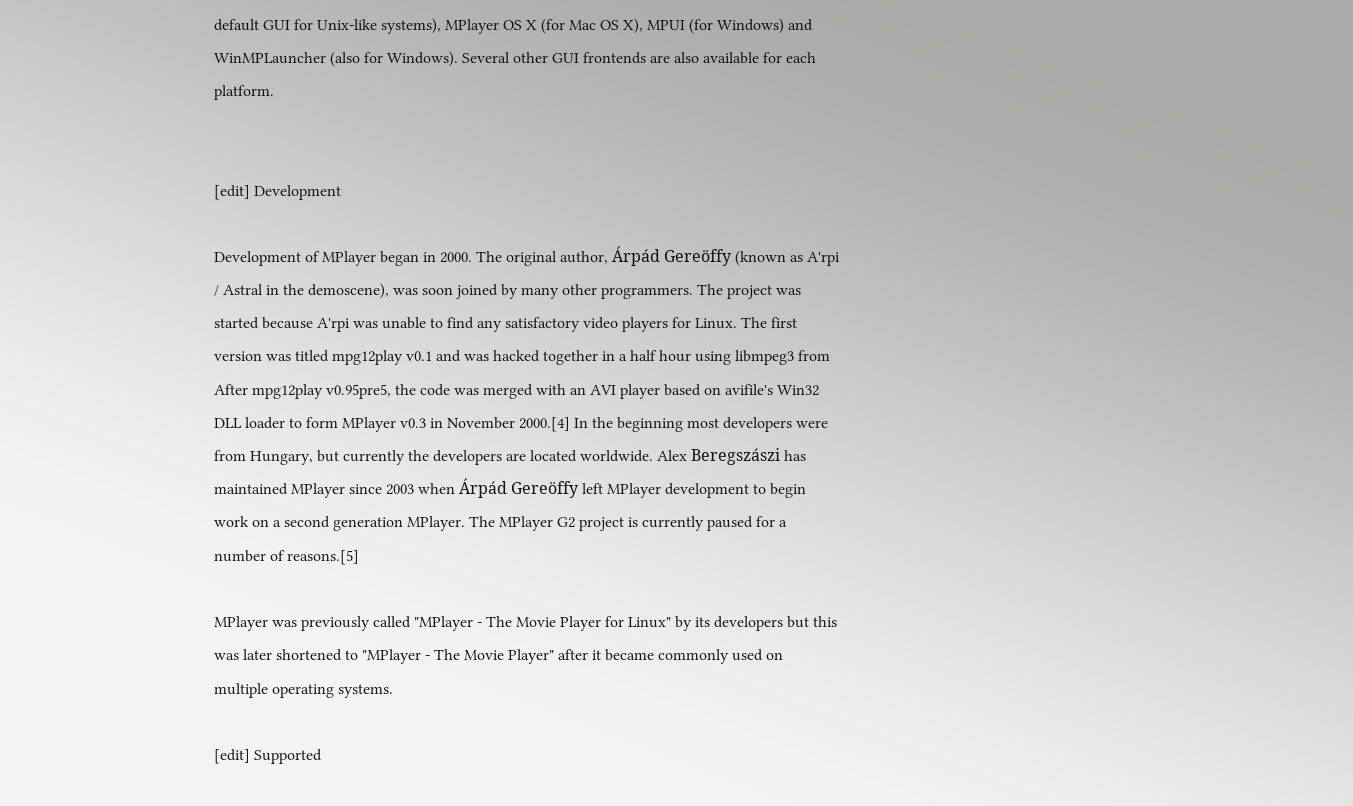default GUI for Unix-like systems), MPlayer OS X (for Mac OS X), MPUI (for Windows) and WinMPLauncher (also for Windows). Several other GUI frontends are also available for each platform.


[edit] Development

Development of MPlayer began in 2000. The original author, Árpád Gereöffy (known as A'rpi / Astral in the demoscene), was soon joined by many other programmers. The project was started because A'rpi was unable to find any satisfactory video players for Linux. The first version was titled mpg12play v0.1 and was hacked together in a half hour using libmpeg3 from After mpg12play v0.95pre5, the code was merged with an AVI player based on avifile's Win32 DLL loader to form MPlayer v0.3 in November 2000.[4] In the beginning most developers were from Hungary, but currently the developers are located worldwide. Alex Beregszászi has maintained MPlayer since 2003 when Árpád Gereöffy left MPlayer development to begin work on a second generation MPlayer. The MPlayer G2 project is currently paused for a number of reasons.[5]

MPlayer was previously called "MPlayer - The Movie Player for Linux" by its developers but this was later shortened to "MPlayer - The Movie Player" after it became commonly used on multiple operating systems.

[edit] Supported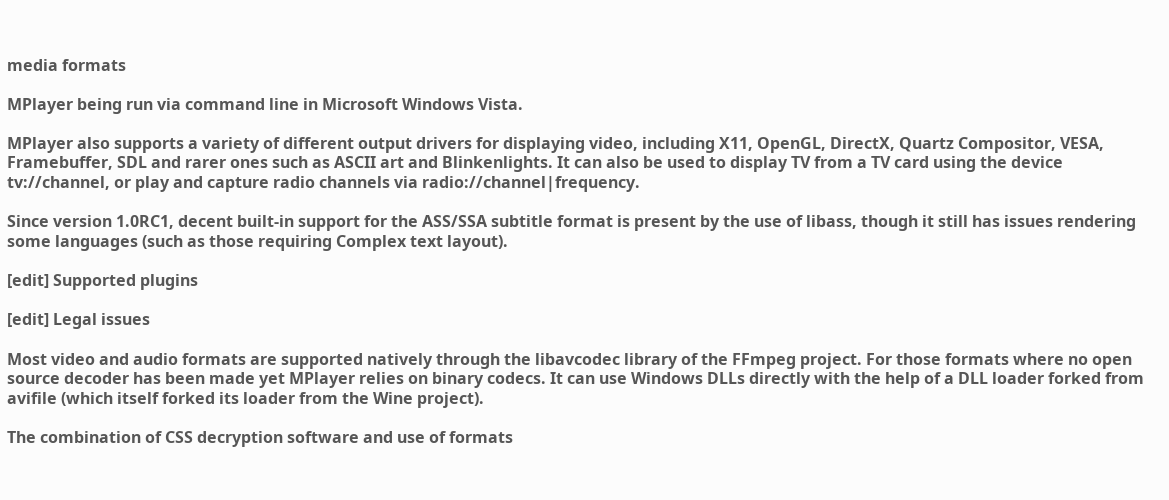media formats

MPlayer being run via command line in Microsoft Windows Vista.

MPlayer also supports a variety of different output drivers for displaying video, including X11, OpenGL, DirectX, Quartz Compositor, VESA, Framebuffer, SDL and rarer ones such as ASCII art and Blinkenlights. It can also be used to display TV from a TV card using the device tv://channel, or play and capture radio channels via radio://channel|frequency.

Since version 1.0RC1, decent built-in support for the ASS/SSA subtitle format is present by the use of libass, though it still has issues rendering some languages (such as those requiring Complex text layout).

[edit] Supported plugins

[edit] Legal issues

Most video and audio formats are supported natively through the libavcodec library of the FFmpeg project. For those formats where no open source decoder has been made yet MPlayer relies on binary codecs. It can use Windows DLLs directly with the help of a DLL loader forked from avifile (which itself forked its loader from the Wine project).

The combination of CSS decryption software and use of formats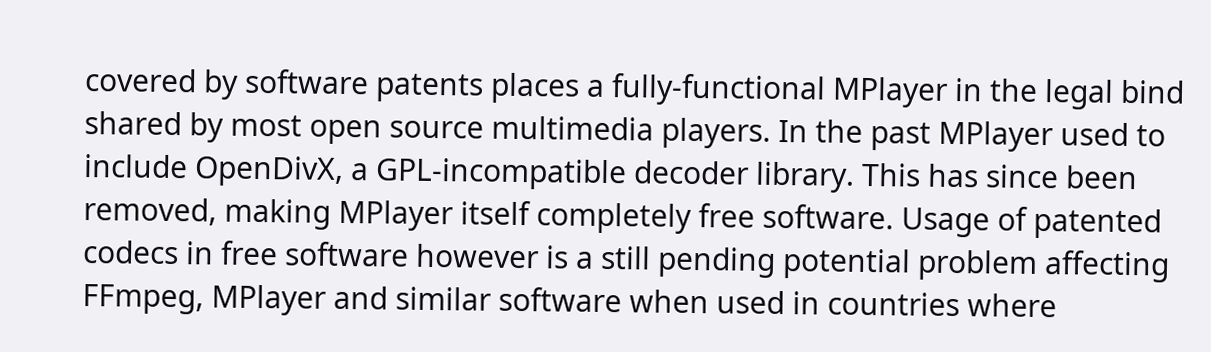covered by software patents places a fully-functional MPlayer in the legal bind shared by most open source multimedia players. In the past MPlayer used to include OpenDivX, a GPL-incompatible decoder library. This has since been removed, making MPlayer itself completely free software. Usage of patented codecs in free software however is a still pending potential problem affecting FFmpeg, MPlayer and similar software when used in countries where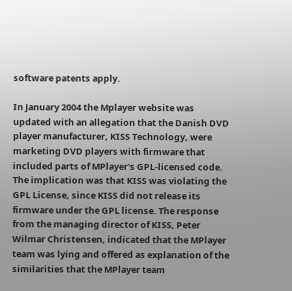software patents apply.

In January 2004 the Mplayer website was updated with an allegation that the Danish DVD player manufacturer, KISS Technology, were marketing DVD players with firmware that included parts of MPlayer's GPL-licensed code. The implication was that KISS was violating the GPL License, since KISS did not release its firmware under the GPL license. The response from the managing director of KISS, Peter Wilmar Christensen, indicated that the MPlayer team was lying and offered as explanation of the similarities that the MPlayer team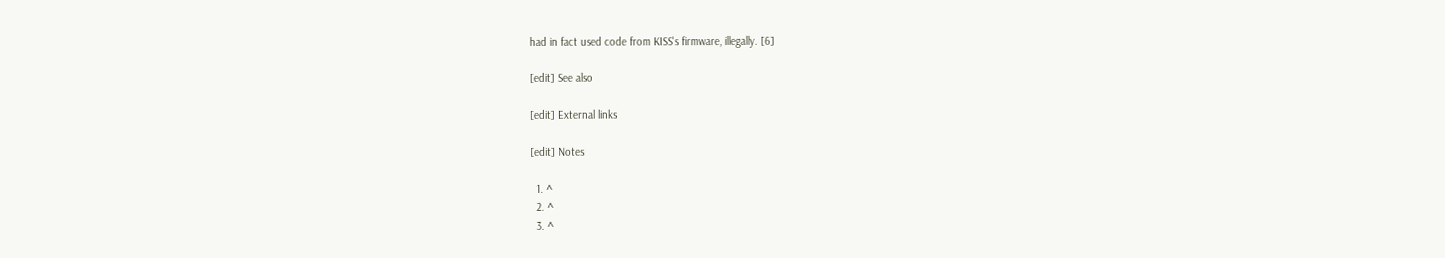had in fact used code from KISS's firmware, illegally. [6]

[edit] See also

[edit] External links

[edit] Notes

  1. ^
  2. ^
  3. ^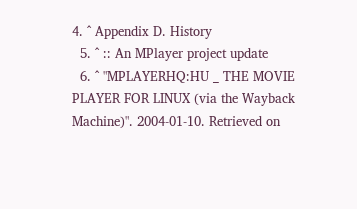4. ^ Appendix D. History
  5. ^ :: An MPlayer project update
  6. ^ "MPLAYERHQ:HU _ THE MOVIE PLAYER FOR LINUX (via the Wayback Machine)". 2004-01-10. Retrieved on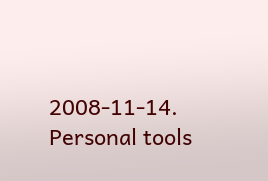2008-11-14.
Personal tools